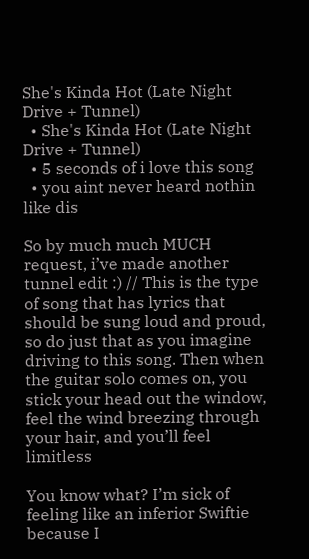She's Kinda Hot (Late Night Drive + Tunnel)
  • She's Kinda Hot (Late Night Drive + Tunnel)
  • 5 seconds of i love this song
  • you aint never heard nothin like dis

So by much much MUCH request, i’ve made another tunnel edit :) // This is the type of song that has lyrics that should be sung loud and proud, so do just that as you imagine driving to this song. Then when the guitar solo comes on, you stick your head out the window, feel the wind breezing through your hair, and you’ll feel limitless

You know what? I’m sick of feeling like an inferior Swiftie because I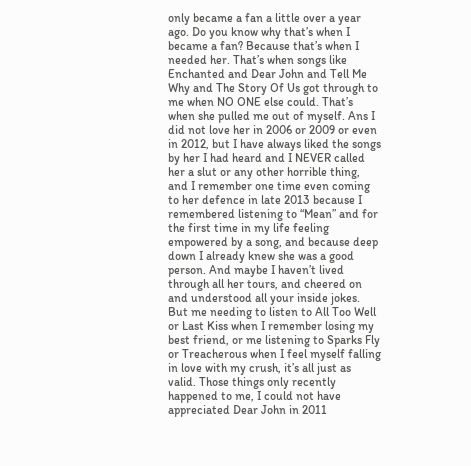only became a fan a little over a year ago. Do you know why that’s when I became a fan? Because that’s when I needed her. That’s when songs like Enchanted and Dear John and Tell Me Why and The Story Of Us got through to me when NO ONE else could. That’s when she pulled me out of myself. Ans I did not love her in 2006 or 2009 or even in 2012, but I have always liked the songs by her I had heard and I NEVER called her a slut or any other horrible thing, and I remember one time even coming to her defence in late 2013 because I remembered listening to “Mean” and for the first time in my life feeling empowered by a song, and because deep down I already knew she was a good person. And maybe I haven’t lived through all her tours, and cheered on and understood all your inside jokes. But me needing to listen to All Too Well or Last Kiss when I remember losing my best friend, or me listening to Sparks Fly or Treacherous when I feel myself falling in love with my crush, it’s all just as valid. Those things only recently happened to me, I could not have appreciated Dear John in 2011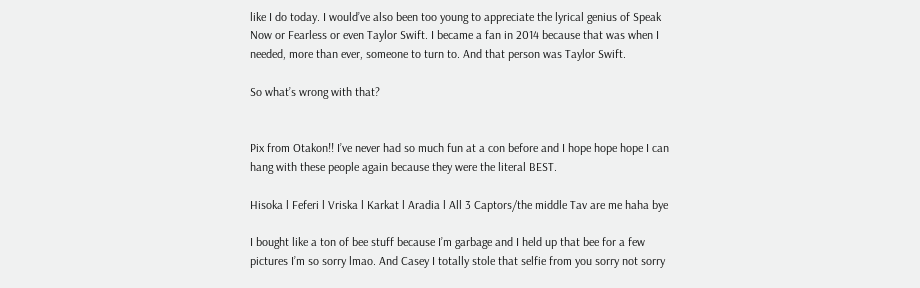like I do today. I would’ve also been too young to appreciate the lyrical genius of Speak Now or Fearless or even Taylor Swift. I became a fan in 2014 because that was when I needed, more than ever, someone to turn to. And that person was Taylor Swift.

So what’s wrong with that?


Pix from Otakon!! I’ve never had so much fun at a con before and I hope hope hope I can hang with these people again because they were the literal BEST.

Hisoka l Feferi l Vriska l Karkat l Aradia l All 3 Captors/the middle Tav are me haha bye

I bought like a ton of bee stuff because I’m garbage and I held up that bee for a few pictures I’m so sorry lmao. And Casey I totally stole that selfie from you sorry not sorry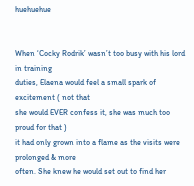huehuehue


When ‘Cocky Rodrik’ wasn’t too busy with his lord in training
duties, Elaena would feel a small spark of excitement ( not that
she would EVER confess it, she was much too proud for that )
it had only grown into a flame as the visits were prolonged & more
often. She knew he would set out to find her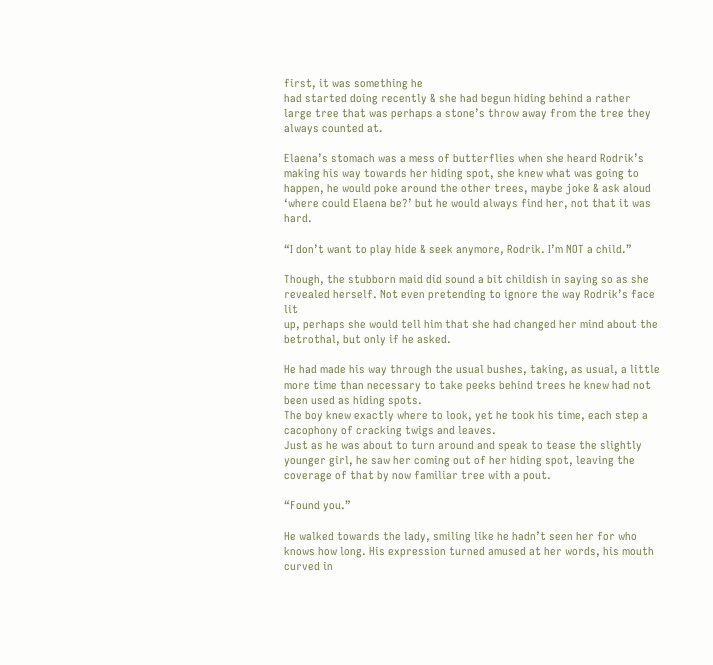first, it was something he
had started doing recently & she had begun hiding behind a rather
large tree that was perhaps a stone’s throw away from the tree they
always counted at.

Elaena’s stomach was a mess of butterflies when she heard Rodrik’s
making his way towards her hiding spot, she knew what was going to
happen, he would poke around the other trees, maybe joke & ask aloud
‘where could Elaena be?’ but he would always find her, not that it was hard.

“I don’t want to play hide & seek anymore, Rodrik. I’m NOT a child.”

Though, the stubborn maid did sound a bit childish in saying so as she
revealed herself. Not even pretending to ignore the way Rodrik’s face lit
up, perhaps she would tell him that she had changed her mind about the
betrothal, but only if he asked.

He had made his way through the usual bushes, taking, as usual, a little more time than necessary to take peeks behind trees he knew had not been used as hiding spots.
The boy knew exactly where to look, yet he took his time, each step a cacophony of cracking twigs and leaves.
Just as he was about to turn around and speak to tease the slightly younger girl, he saw her coming out of her hiding spot, leaving the coverage of that by now familiar tree with a pout.

“Found you.”

He walked towards the lady, smiling like he hadn’t seen her for who knows how long. His expression turned amused at her words, his mouth curved in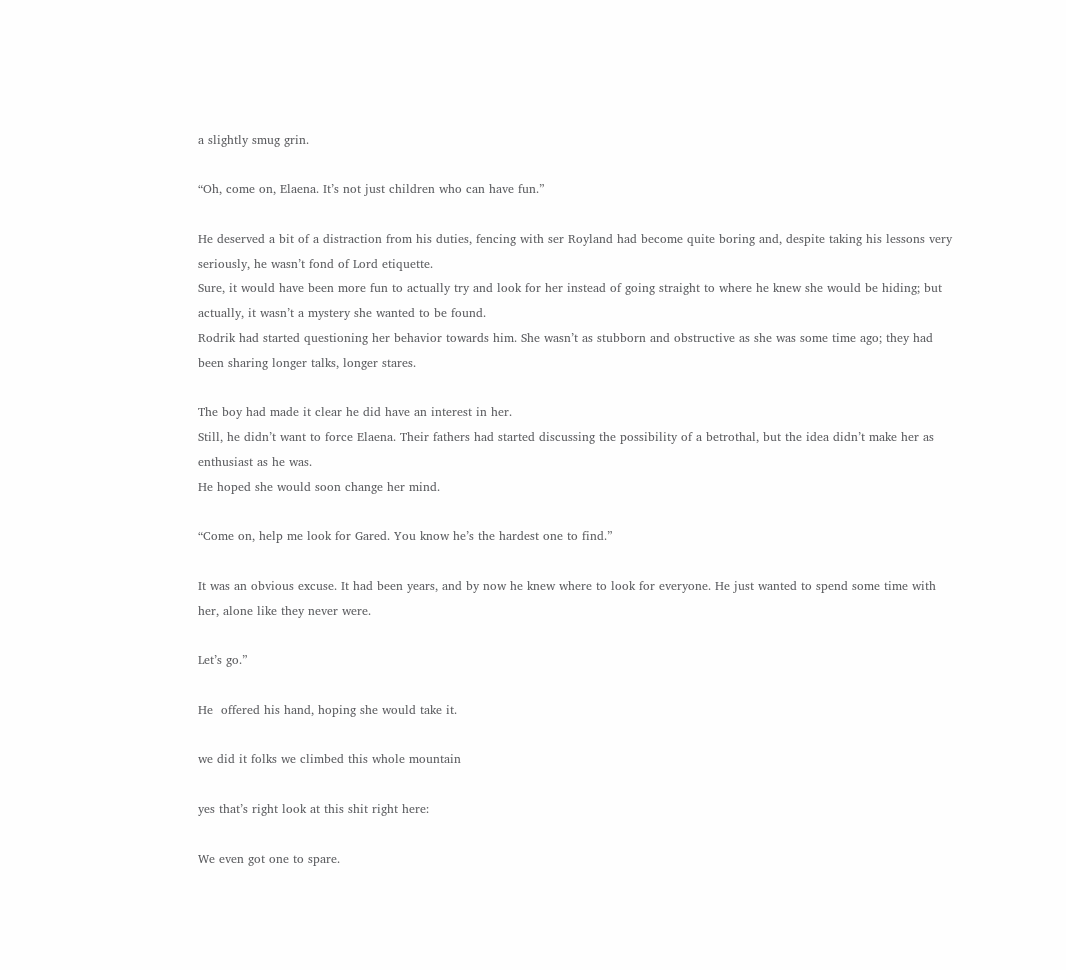a slightly smug grin.

“Oh, come on, Elaena. It’s not just children who can have fun.”

He deserved a bit of a distraction from his duties, fencing with ser Royland had become quite boring and, despite taking his lessons very seriously, he wasn’t fond of Lord etiquette.
Sure, it would have been more fun to actually try and look for her instead of going straight to where he knew she would be hiding; but actually, it wasn’t a mystery she wanted to be found.
Rodrik had started questioning her behavior towards him. She wasn’t as stubborn and obstructive as she was some time ago; they had been sharing longer talks, longer stares.

The boy had made it clear he did have an interest in her.
Still, he didn’t want to force Elaena. Their fathers had started discussing the possibility of a betrothal, but the idea didn’t make her as enthusiast as he was.
He hoped she would soon change her mind.

“Come on, help me look for Gared. You know he’s the hardest one to find.”

It was an obvious excuse. It had been years, and by now he knew where to look for everyone. He just wanted to spend some time with her, alone like they never were.

Let’s go.”

He  offered his hand, hoping she would take it.

we did it folks we climbed this whole mountain

yes that’s right look at this shit right here:

We even got one to spare.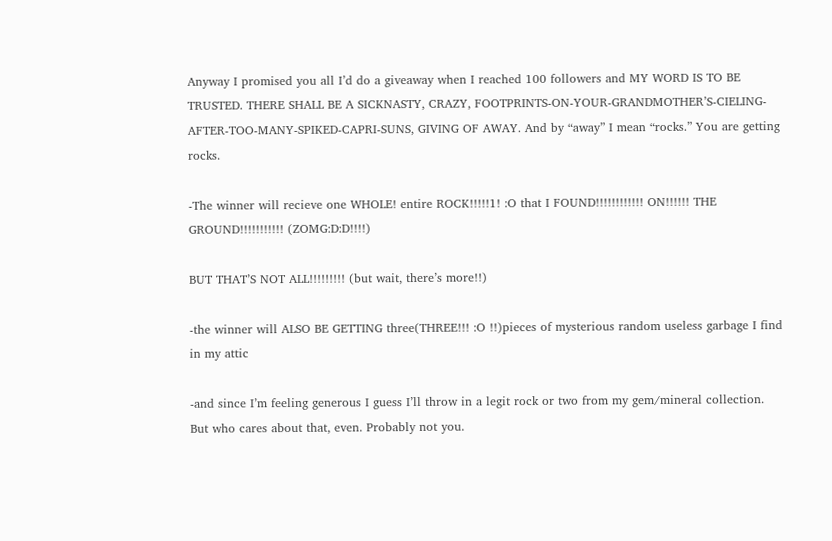Anyway I promised you all I’d do a giveaway when I reached 100 followers and MY WORD IS TO BE TRUSTED. THERE SHALL BE A SICKNASTY, CRAZY, FOOTPRINTS-ON-YOUR-GRANDMOTHER’S-CIELING-AFTER-TOO-MANY-SPIKED-CAPRI-SUNS, GIVING OF AWAY. And by “away” I mean “rocks.” You are getting rocks.

-The winner will recieve one WHOLE! entire ROCK!!!!!1! :O that I FOUND!!!!!!!!!!!! ON!!!!!! THE GROUND!!!!!!!!!!! (ZOMG:D:D!!!!)

BUT THAT’S NOT ALL!!!!!!!!! (but wait, there’s more!!)

-the winner will ALSO BE GETTING three(THREE!!! :O !!)pieces of mysterious random useless garbage I find in my attic

-and since I’m feeling generous I guess I’ll throw in a legit rock or two from my gem/mineral collection. But who cares about that, even. Probably not you.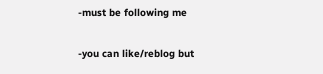-must be following me

-you can like/reblog but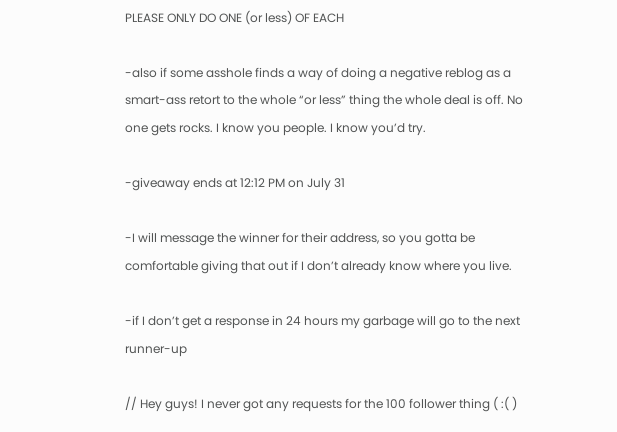PLEASE ONLY DO ONE (or less) OF EACH

-also if some asshole finds a way of doing a negative reblog as a smart-ass retort to the whole “or less” thing the whole deal is off. No one gets rocks. I know you people. I know you’d try.

-giveaway ends at 12:12 PM on July 31

-I will message the winner for their address, so you gotta be comfortable giving that out if I don’t already know where you live.

-if I don’t get a response in 24 hours my garbage will go to the next runner-up

// Hey guys! I never got any requests for the 100 follower thing ( :( )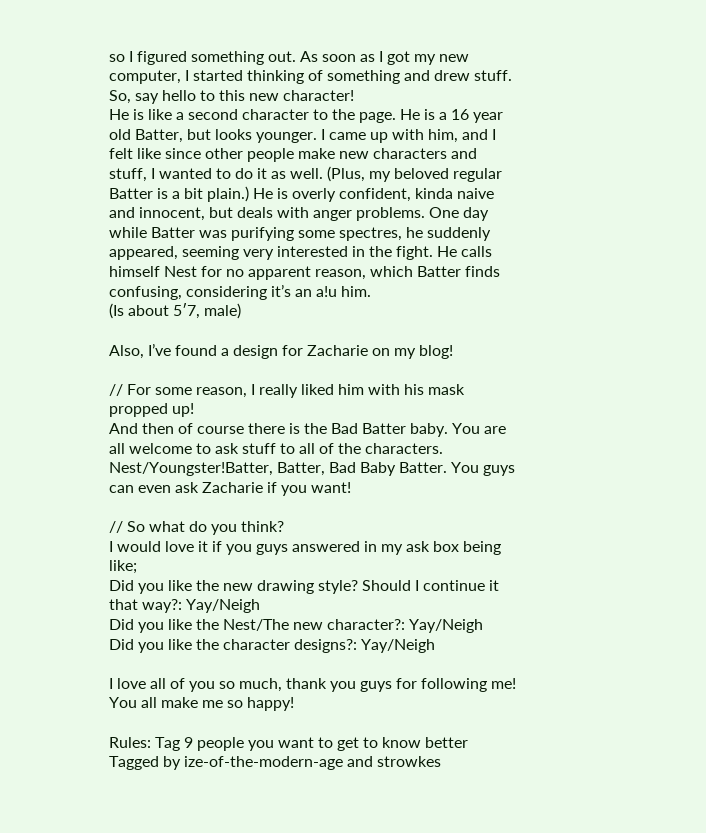so I figured something out. As soon as I got my new computer, I started thinking of something and drew stuff. So, say hello to this new character!
He is like a second character to the page. He is a 16 year old Batter, but looks younger. I came up with him, and I felt like since other people make new characters and stuff, I wanted to do it as well. (Plus, my beloved regular Batter is a bit plain.) He is overly confident, kinda naive and innocent, but deals with anger problems. One day while Batter was purifying some spectres, he suddenly appeared, seeming very interested in the fight. He calls himself Nest for no apparent reason, which Batter finds confusing, considering it’s an a!u him.
(Is about 5′7, male)

Also, I’ve found a design for Zacharie on my blog!

// For some reason, I really liked him with his mask propped up!
And then of course there is the Bad Batter baby. You are all welcome to ask stuff to all of the characters. Nest/Youngster!Batter, Batter, Bad Baby Batter. You guys can even ask Zacharie if you want!

// So what do you think?
I would love it if you guys answered in my ask box being like;
Did you like the new drawing style? Should I continue it that way?: Yay/Neigh
Did you like the Nest/The new character?: Yay/Neigh
Did you like the character designs?: Yay/Neigh

I love all of you so much, thank you guys for following me! You all make me so happy!

Rules: Tag 9 people you want to get to know better
Tagged by ize-of-the-modern-age and strowkes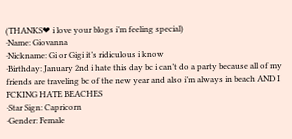(THANKS❤ i love your blogs i’m feeling special)
·Name: Giovanna
·Nickname: Gi or Gigi it’s ridiculous i know
·Birthday: January 2nd i hate this day bc i can’t do a party because all of my friends are traveling bc of the new year and also i’m always in beach AND I FCKING HATE BEACHES
·Star Sign: Capricorn
·Gender: Female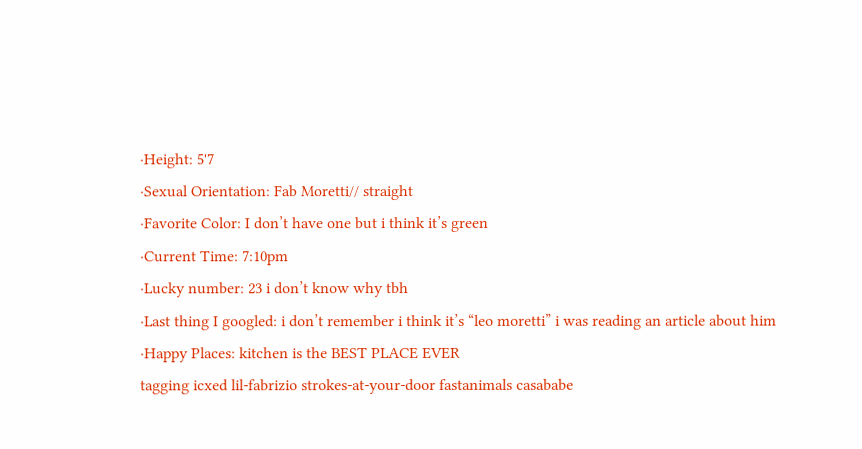·Height: 5'7
·Sexual Orientation: Fab Moretti// straight
·Favorite Color: I don’t have one but i think it’s green
·Current Time: 7:10pm
·Lucky number: 23 i don’t know why tbh
·Last thing I googled: i don’t remember i think it’s “leo moretti” i was reading an article about him
·Happy Places: kitchen is the BEST PLACE EVER
tagging icxed lil-fabrizio strokes-at-your-door fastanimals casababe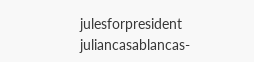julesforpresident juliancasablancas-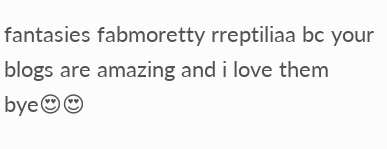fantasies fabmoretty rreptiliaa bc your blogs are amazing and i love them bye😍😍